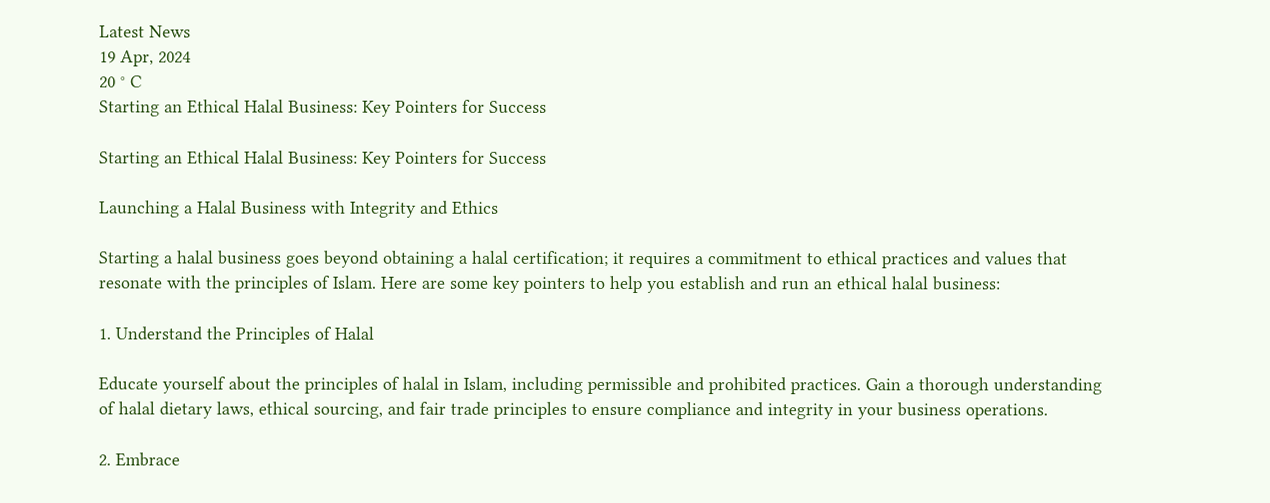Latest News
19 Apr, 2024
20 ° C
Starting an Ethical Halal Business: Key Pointers for Success

Starting an Ethical Halal Business: Key Pointers for Success

Launching a Halal Business with Integrity and Ethics

Starting a halal business goes beyond obtaining a halal certification; it requires a commitment to ethical practices and values that resonate with the principles of Islam. Here are some key pointers to help you establish and run an ethical halal business:

1. Understand the Principles of Halal

Educate yourself about the principles of halal in Islam, including permissible and prohibited practices. Gain a thorough understanding of halal dietary laws, ethical sourcing, and fair trade principles to ensure compliance and integrity in your business operations.

2. Embrace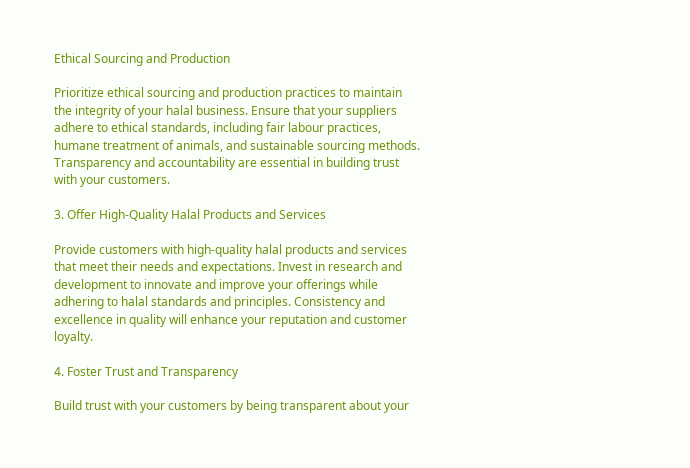Ethical Sourcing and Production

Prioritize ethical sourcing and production practices to maintain the integrity of your halal business. Ensure that your suppliers adhere to ethical standards, including fair labour practices, humane treatment of animals, and sustainable sourcing methods. Transparency and accountability are essential in building trust with your customers.

3. Offer High-Quality Halal Products and Services

Provide customers with high-quality halal products and services that meet their needs and expectations. Invest in research and development to innovate and improve your offerings while adhering to halal standards and principles. Consistency and excellence in quality will enhance your reputation and customer loyalty.

4. Foster Trust and Transparency

Build trust with your customers by being transparent about your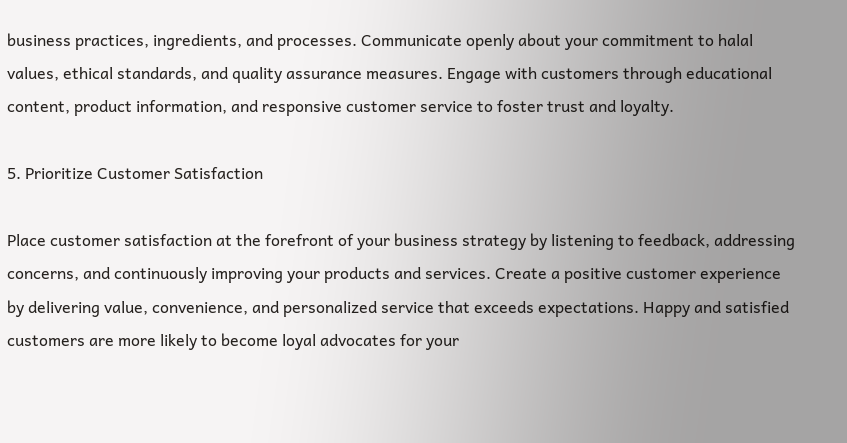business practices, ingredients, and processes. Communicate openly about your commitment to halal values, ethical standards, and quality assurance measures. Engage with customers through educational content, product information, and responsive customer service to foster trust and loyalty.

5. Prioritize Customer Satisfaction

Place customer satisfaction at the forefront of your business strategy by listening to feedback, addressing concerns, and continuously improving your products and services. Create a positive customer experience by delivering value, convenience, and personalized service that exceeds expectations. Happy and satisfied customers are more likely to become loyal advocates for your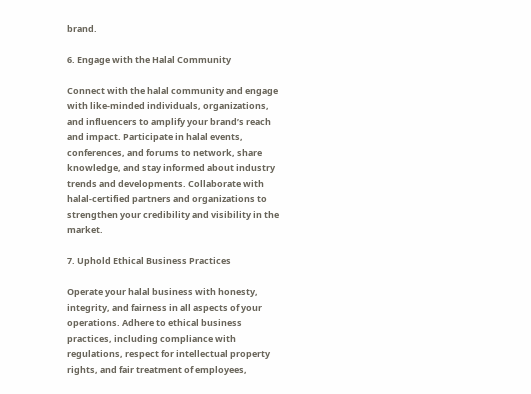brand.

6. Engage with the Halal Community

Connect with the halal community and engage with like-minded individuals, organizations, and influencers to amplify your brand’s reach and impact. Participate in halal events, conferences, and forums to network, share knowledge, and stay informed about industry trends and developments. Collaborate with halal-certified partners and organizations to strengthen your credibility and visibility in the market.

7. Uphold Ethical Business Practices

Operate your halal business with honesty, integrity, and fairness in all aspects of your operations. Adhere to ethical business practices, including compliance with regulations, respect for intellectual property rights, and fair treatment of employees,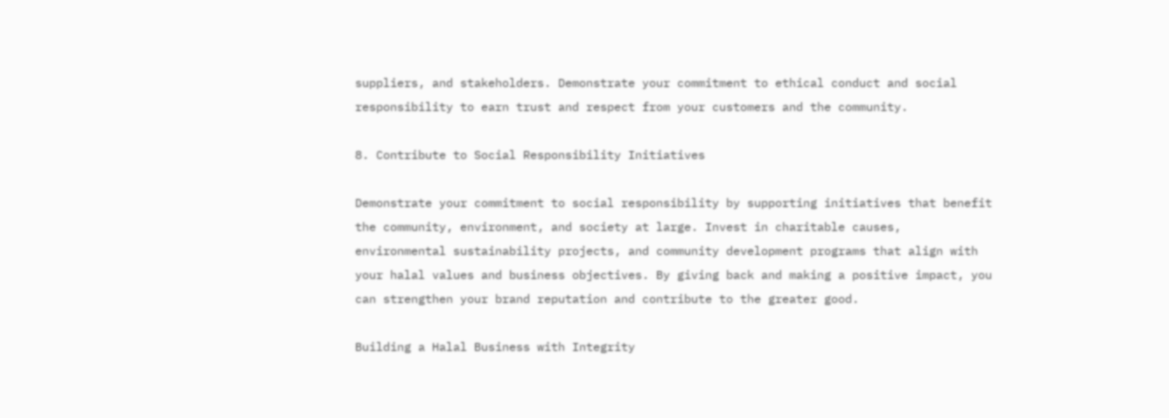suppliers, and stakeholders. Demonstrate your commitment to ethical conduct and social responsibility to earn trust and respect from your customers and the community.

8. Contribute to Social Responsibility Initiatives

Demonstrate your commitment to social responsibility by supporting initiatives that benefit the community, environment, and society at large. Invest in charitable causes, environmental sustainability projects, and community development programs that align with your halal values and business objectives. By giving back and making a positive impact, you can strengthen your brand reputation and contribute to the greater good.

Building a Halal Business with Integrity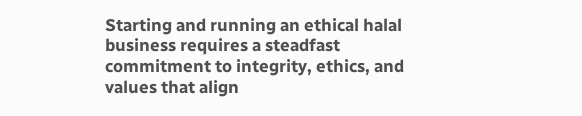Starting and running an ethical halal business requires a steadfast commitment to integrity, ethics, and values that align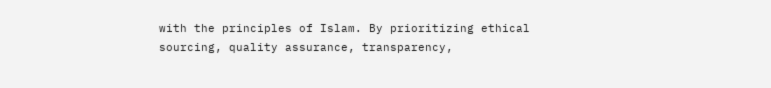with the principles of Islam. By prioritizing ethical sourcing, quality assurance, transparency,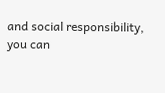and social responsibility, you can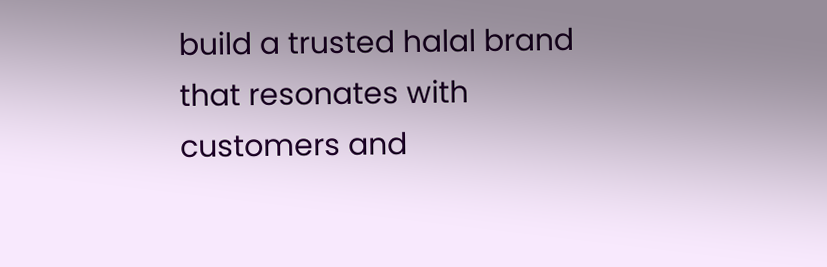build a trusted halal brand that resonates with customers and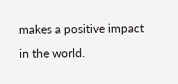makes a positive impact in the world.